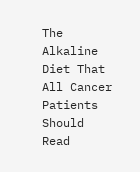The Alkaline Diet That All Cancer Patients Should Read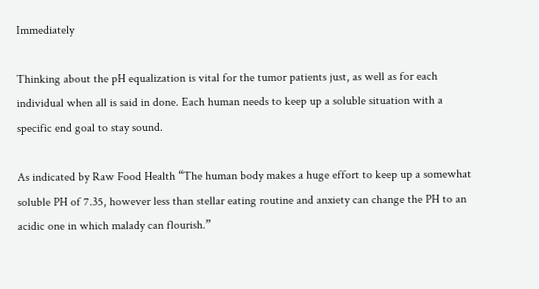Immediately

Thinking about the pH equalization is vital for the tumor patients just, as well as for each individual when all is said in done. Each human needs to keep up a soluble situation with a specific end goal to stay sound.

As indicated by Raw Food Health “The human body makes a huge effort to keep up a somewhat soluble PH of 7.35, however less than stellar eating routine and anxiety can change the PH to an acidic one in which malady can flourish.”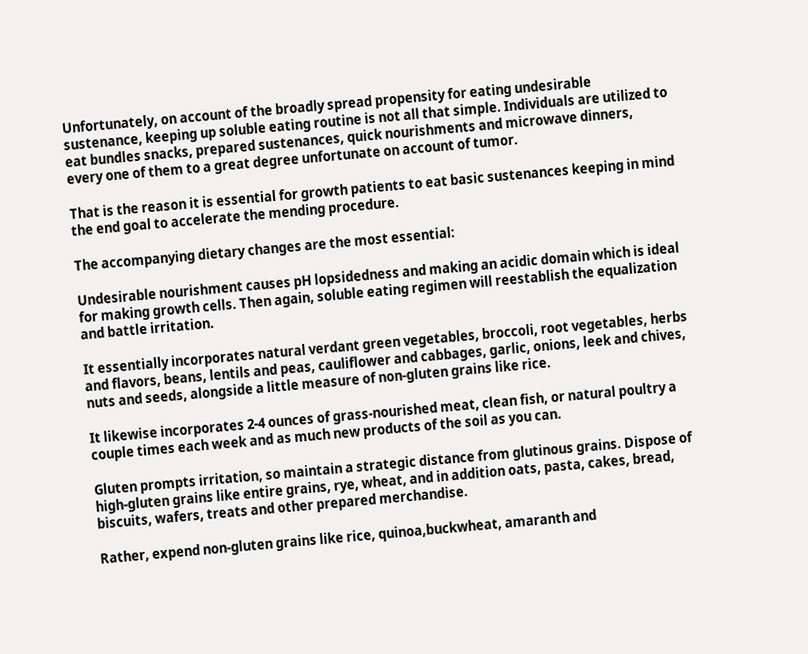Unfortunately, on account of the broadly spread propensity for eating undesirable sustenance, keeping up soluble eating routine is not all that simple. Individuals are utilized to eat bundles snacks, prepared sustenances, quick nourishments and microwave dinners, every one of them to a great degree unfortunate on account of tumor.

That is the reason it is essential for growth patients to eat basic sustenances keeping in mind the end goal to accelerate the mending procedure.

The accompanying dietary changes are the most essential:

Undesirable nourishment causes pH lopsidedness and making an acidic domain which is ideal for making growth cells. Then again, soluble eating regimen will reestablish the equalization and battle irritation.

It essentially incorporates natural verdant green vegetables, broccoli, root vegetables, herbs and flavors, beans, lentils and peas, cauliflower and cabbages, garlic, onions, leek and chives, nuts and seeds, alongside a little measure of non-gluten grains like rice.

It likewise incorporates 2-4 ounces of grass-nourished meat, clean fish, or natural poultry a couple times each week and as much new products of the soil as you can.

Gluten prompts irritation, so maintain a strategic distance from glutinous grains. Dispose of high-gluten grains like entire grains, rye, wheat, and in addition oats, pasta, cakes, bread, biscuits, wafers, treats and other prepared merchandise.

Rather, expend non-gluten grains like rice, quinoa,buckwheat, amaranth and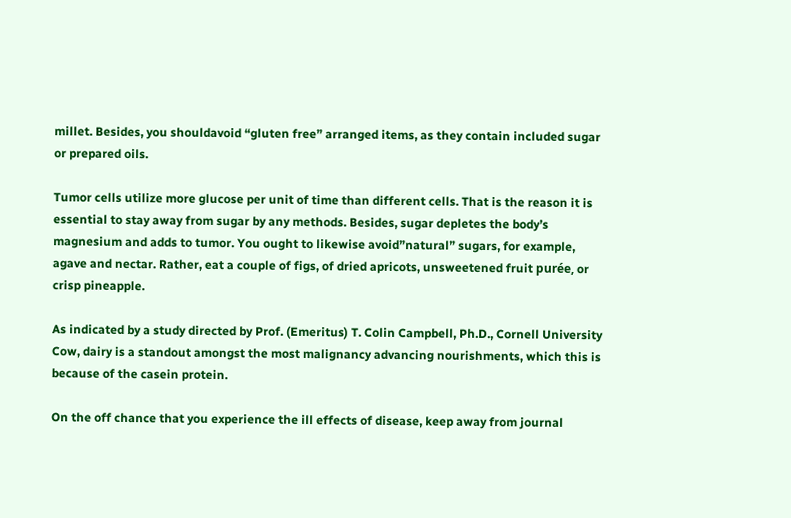millet. Besides, you shouldavoid “gluten free” arranged items, as they contain included sugar or prepared oils.

Tumor cells utilize more glucose per unit of time than different cells. That is the reason it is essential to stay away from sugar by any methods. Besides, sugar depletes the body’s magnesium and adds to tumor. You ought to likewise avoid”natural” sugars, for example, agave and nectar. Rather, eat a couple of figs, of dried apricots, unsweetened fruit purée, or crisp pineapple.

As indicated by a study directed by Prof. (Emeritus) T. Colin Campbell, Ph.D., Cornell University Cow, dairy is a standout amongst the most malignancy advancing nourishments, which this is because of the casein protein.

On the off chance that you experience the ill effects of disease, keep away from journal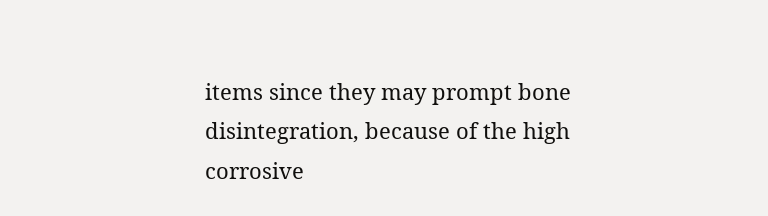items since they may prompt bone disintegration, because of the high corrosive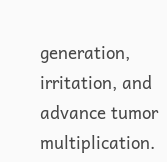generation, irritation, and advance tumor multiplication.